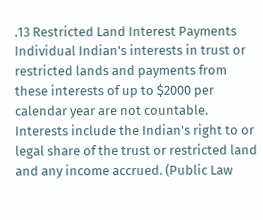.13 Restricted Land Interest Payments
Individual Indian's interests in trust or restricted lands and payments from these interests of up to $2000 per calendar year are not countable. Interests include the Indian's right to or legal share of the trust or restricted land and any income accrued. (Public Law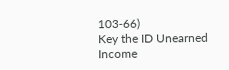103‑66)
Key the ID Unearned Income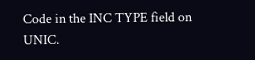Code in the INC TYPE field on UNIC.